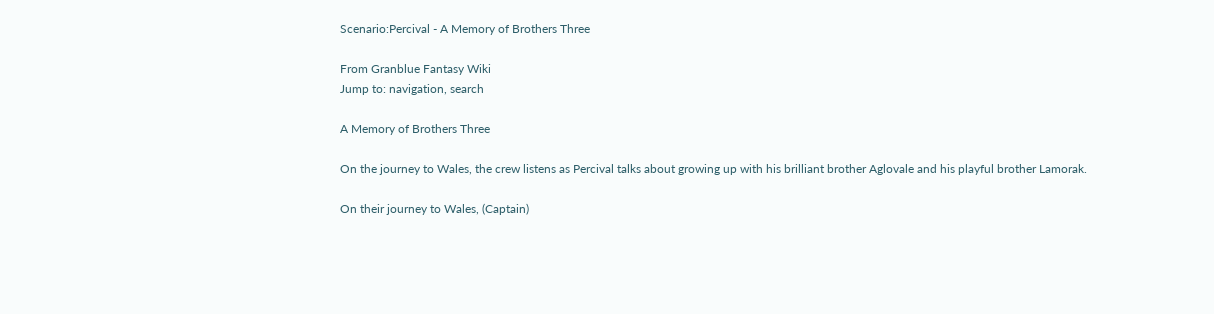Scenario:Percival - A Memory of Brothers Three

From Granblue Fantasy Wiki
Jump to: navigation, search

A Memory of Brothers Three

On the journey to Wales, the crew listens as Percival talks about growing up with his brilliant brother Aglovale and his playful brother Lamorak.

On their journey to Wales, (Captain)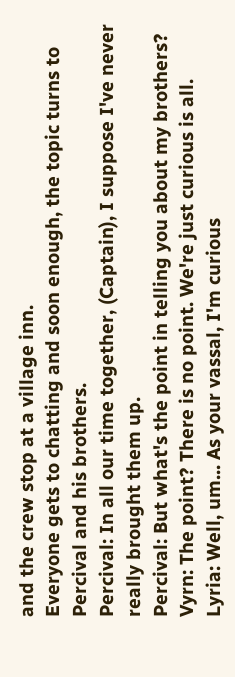and the crew stop at a village inn.
Everyone gets to chatting and soon enough, the topic turns to Percival and his brothers.
Percival: In all our time together, (Captain), I suppose I've never really brought them up.
Percival: But what's the point in telling you about my brothers?
Vyrn: The point? There is no point. We're just curious is all.
Lyria: Well, um... As your vassal, I'm curious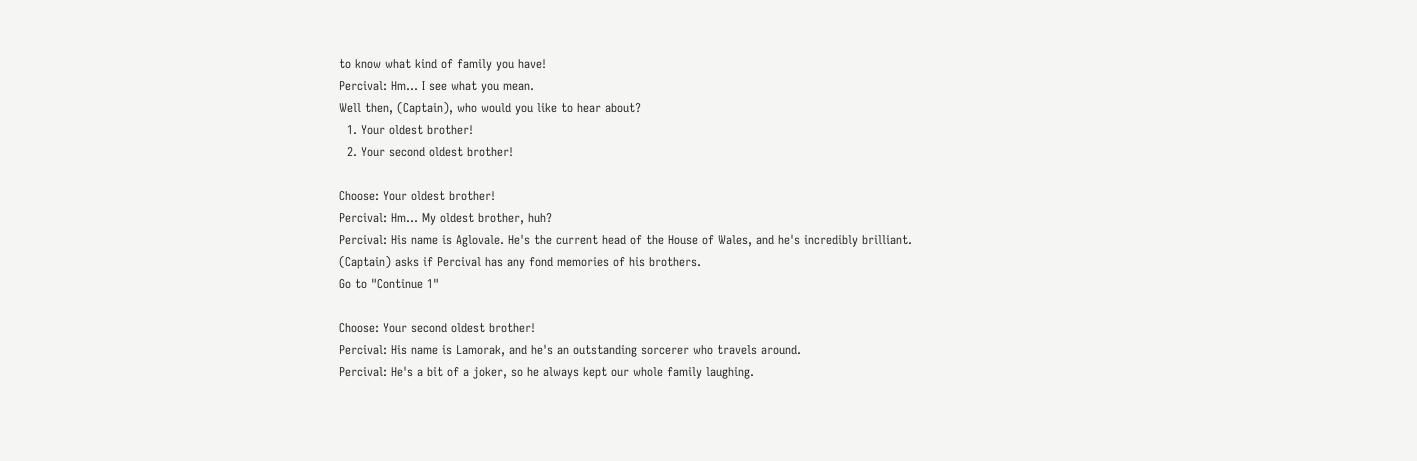to know what kind of family you have!
Percival: Hm... I see what you mean.
Well then, (Captain), who would you like to hear about?
  1. Your oldest brother!
  2. Your second oldest brother!

Choose: Your oldest brother!
Percival: Hm... My oldest brother, huh?
Percival: His name is Aglovale. He's the current head of the House of Wales, and he's incredibly brilliant.
(Captain) asks if Percival has any fond memories of his brothers.
Go to "Continue 1"

Choose: Your second oldest brother!
Percival: His name is Lamorak, and he's an outstanding sorcerer who travels around.
Percival: He's a bit of a joker, so he always kept our whole family laughing.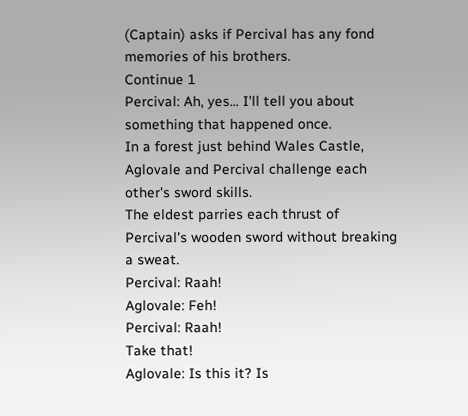(Captain) asks if Percival has any fond memories of his brothers.
Continue 1
Percival: Ah, yes... I'll tell you about something that happened once.
In a forest just behind Wales Castle, Aglovale and Percival challenge each other's sword skills.
The eldest parries each thrust of Percival's wooden sword without breaking a sweat.
Percival: Raah!
Aglovale: Feh!
Percival: Raah!
Take that!
Aglovale: Is this it? Is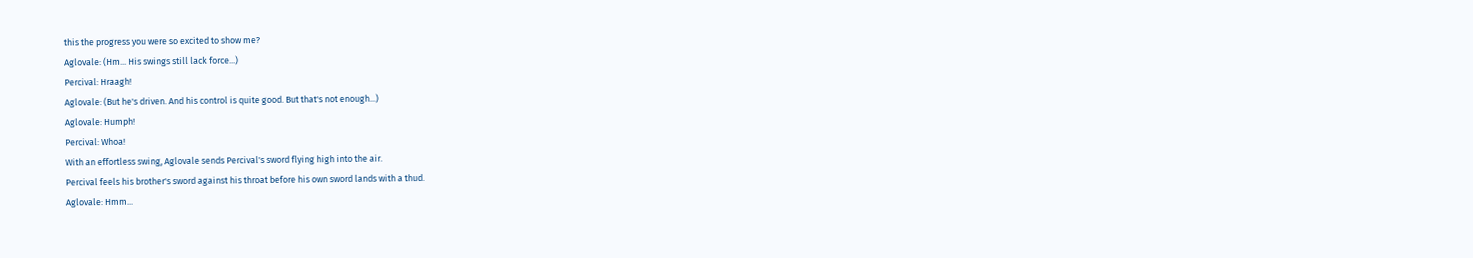this the progress you were so excited to show me?
Aglovale: (Hm... His swings still lack force...)
Percival: Hraagh!
Aglovale: (But he's driven. And his control is quite good. But that's not enough...)
Aglovale: Humph!
Percival: Whoa!
With an effortless swing, Aglovale sends Percival's sword flying high into the air.
Percival feels his brother's sword against his throat before his own sword lands with a thud.
Aglovale: Hmm...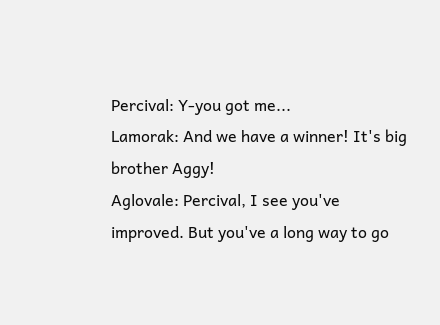Percival: Y-you got me...
Lamorak: And we have a winner! It's big brother Aggy!
Aglovale: Percival, I see you've improved. But you've a long way to go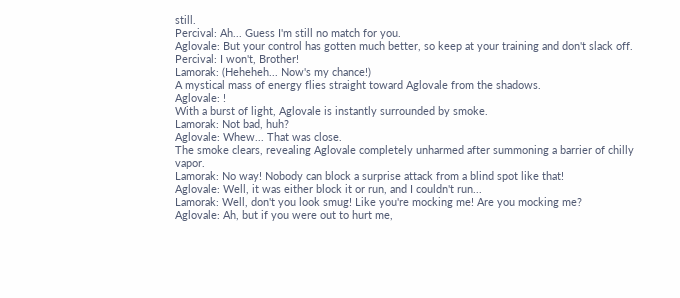still.
Percival: Ah... Guess I'm still no match for you.
Aglovale: But your control has gotten much better, so keep at your training and don't slack off.
Percival: I won't, Brother!
Lamorak: (Heheheh... Now's my chance!)
A mystical mass of energy flies straight toward Aglovale from the shadows.
Aglovale: !
With a burst of light, Aglovale is instantly surrounded by smoke.
Lamorak: Not bad, huh?
Aglovale: Whew... That was close.
The smoke clears, revealing Aglovale completely unharmed after summoning a barrier of chilly vapor.
Lamorak: No way! Nobody can block a surprise attack from a blind spot like that!
Aglovale: Well, it was either block it or run, and I couldn't run...
Lamorak: Well, don't you look smug! Like you're mocking me! Are you mocking me?
Aglovale: Ah, but if you were out to hurt me,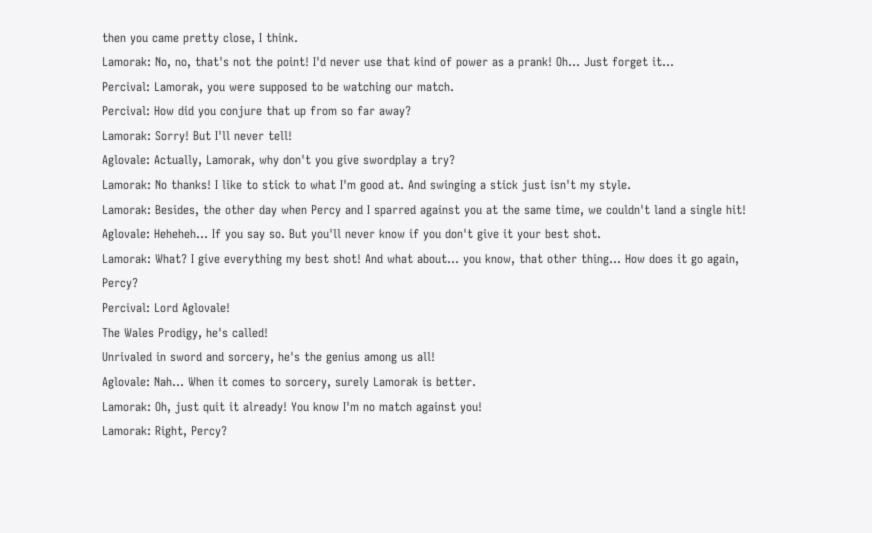then you came pretty close, I think.
Lamorak: No, no, that's not the point! I'd never use that kind of power as a prank! Oh... Just forget it...
Percival: Lamorak, you were supposed to be watching our match.
Percival: How did you conjure that up from so far away?
Lamorak: Sorry! But I'll never tell!
Aglovale: Actually, Lamorak, why don't you give swordplay a try?
Lamorak: No thanks! I like to stick to what I'm good at. And swinging a stick just isn't my style.
Lamorak: Besides, the other day when Percy and I sparred against you at the same time, we couldn't land a single hit!
Aglovale: Heheheh... If you say so. But you'll never know if you don't give it your best shot.
Lamorak: What? I give everything my best shot! And what about... you know, that other thing... How does it go again, Percy?
Percival: Lord Aglovale!
The Wales Prodigy, he's called!
Unrivaled in sword and sorcery, he's the genius among us all!
Aglovale: Nah... When it comes to sorcery, surely Lamorak is better.
Lamorak: Oh, just quit it already! You know I'm no match against you!
Lamorak: Right, Percy?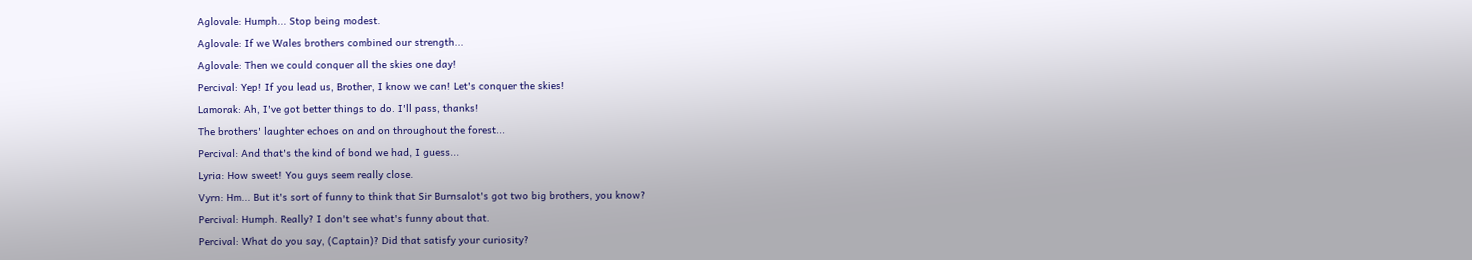Aglovale: Humph... Stop being modest.
Aglovale: If we Wales brothers combined our strength...
Aglovale: Then we could conquer all the skies one day!
Percival: Yep! If you lead us, Brother, I know we can! Let's conquer the skies!
Lamorak: Ah, I've got better things to do. I'll pass, thanks!
The brothers' laughter echoes on and on throughout the forest...
Percival: And that's the kind of bond we had, I guess...
Lyria: How sweet! You guys seem really close.
Vyrn: Hm... But it's sort of funny to think that Sir Burnsalot's got two big brothers, you know?
Percival: Humph. Really? I don't see what's funny about that.
Percival: What do you say, (Captain)? Did that satisfy your curiosity?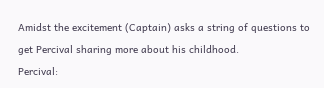Amidst the excitement (Captain) asks a string of questions to get Percival sharing more about his childhood.
Percival: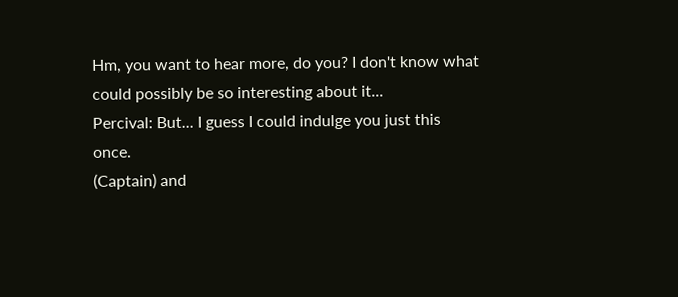Hm, you want to hear more, do you? I don't know what could possibly be so interesting about it...
Percival: But... I guess I could indulge you just this once.
(Captain) and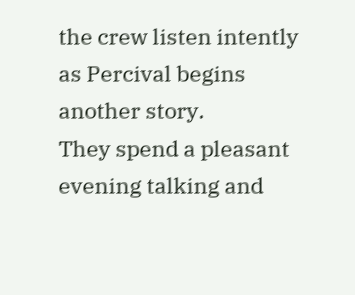the crew listen intently as Percival begins another story.
They spend a pleasant evening talking and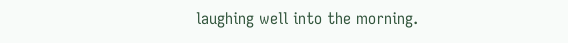laughing well into the morning.